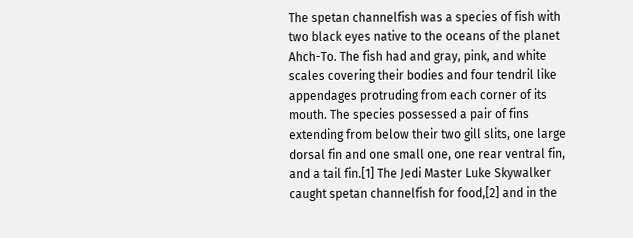The spetan channelfish was a species of fish with two black eyes native to the oceans of the planet Ahch-To. The fish had and gray, pink, and white scales covering their bodies and four tendril like appendages protruding from each corner of its mouth. The species possessed a pair of fins extending from below their two gill slits, one large dorsal fin and one small one, one rear ventral fin, and a tail fin.[1] The Jedi Master Luke Skywalker caught spetan channelfish for food,[2] and in the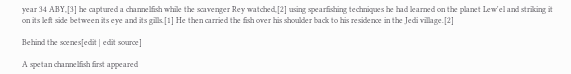year 34 ABY,[3] he captured a channelfish while the scavenger Rey watched,[2] using spearfishing techniques he had learned on the planet Lew'el and striking it on its left side between its eye and its gills.[1] He then carried the fish over his shoulder back to his residence in the Jedi village.[2]

Behind the scenes[edit | edit source]

A spetan channelfish first appeared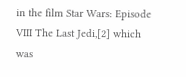in the film Star Wars: Episode VIII The Last Jedi,[2] which was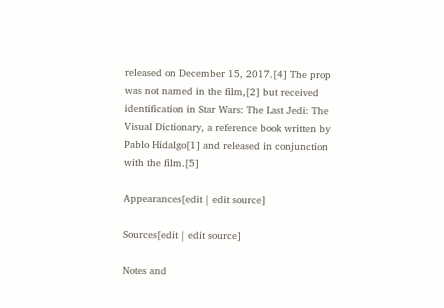released on December 15, 2017.[4] The prop was not named in the film,[2] but received identification in Star Wars: The Last Jedi: The Visual Dictionary, a reference book written by Pablo Hidalgo[1] and released in conjunction with the film.[5]

Appearances[edit | edit source]

Sources[edit | edit source]

Notes and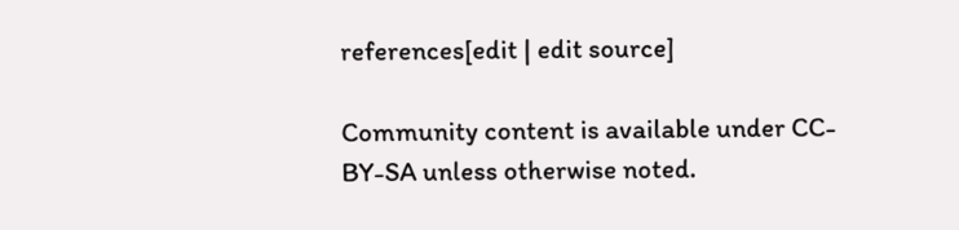references[edit | edit source]

Community content is available under CC-BY-SA unless otherwise noted.